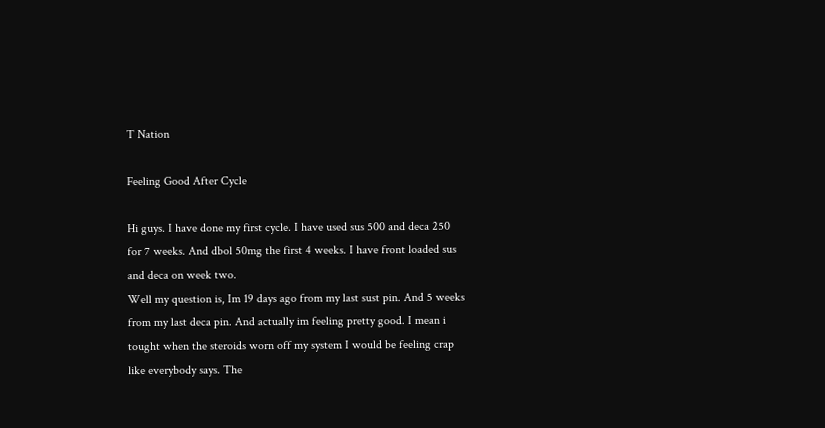T Nation

Feeling Good After Cycle

Hi guys. I have done my first cycle. I have used sus 500 and deca 250
for 7 weeks. And dbol 50mg the first 4 weeks. I have front loaded sus
and deca on week two.
Well my question is, Im 19 days ago from my last sust pin. And 5 weeks
from my last deca pin. And actually im feeling pretty good. I mean i
tought when the steroids worn off my system I would be feeling crap
like everybody says. The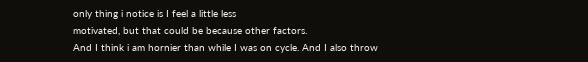only thing i notice is I feel a little less
motivated, but that could be because other factors.
And I think i am hornier than while I was on cycle. And I also throw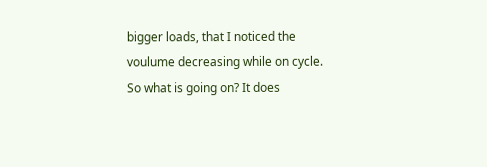bigger loads, that I noticed the voulume decreasing while on cycle.
So what is going on? It does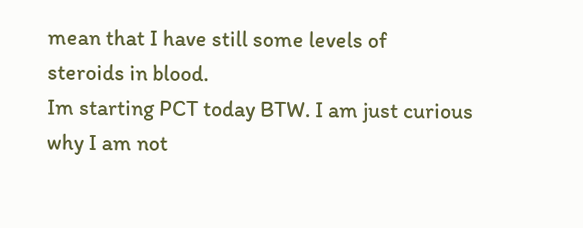mean that I have still some levels of
steroids in blood.
Im starting PCT today BTW. I am just curious why I am not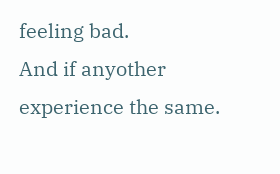feeling bad.
And if anyother experience the same.